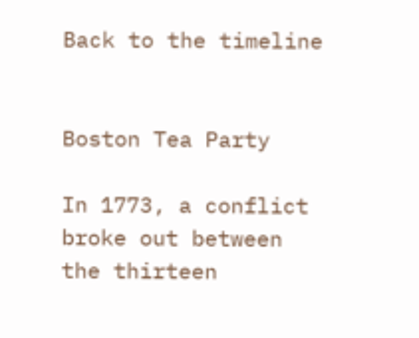Back to the timeline


Boston Tea Party

In 1773, a conflict broke out between the thirteen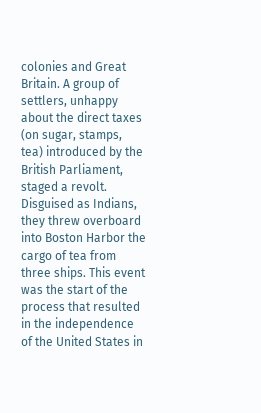colonies and Great Britain. A group of settlers, unhappy about the direct taxes (on sugar, stamps, tea) introduced by the British Parliament, staged a revolt. Disguised as Indians, they threw overboard into Boston Harbor the cargo of tea from three ships. This event was the start of the process that resulted in the independence of the United States in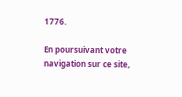1776.

En poursuivant votre navigation sur ce site,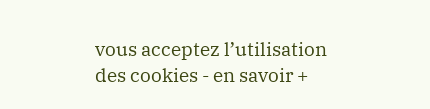vous acceptez l’utilisation des cookies - en savoir +